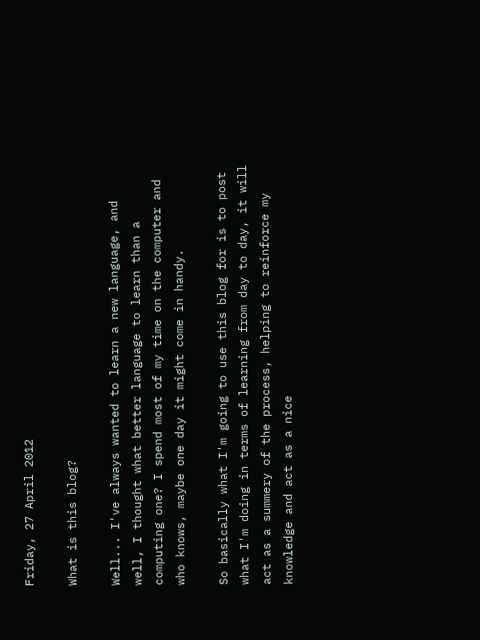Friday, 27 April 2012

What is this blog?

Well... I've always wanted to learn a new language, and well, I thought what better language to learn than a computing one? I spend most of my time on the computer and who knows, maybe one day it might come in handy.

So basically what I'm going to use this blog for is to post what I'm doing in terms of learning from day to day, it will act as a summery of the process, helping to reinforce my knowledge and act as a nice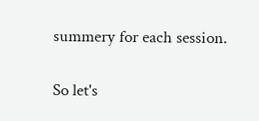summery for each session.

So let's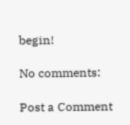begin!

No comments:

Post a Comment